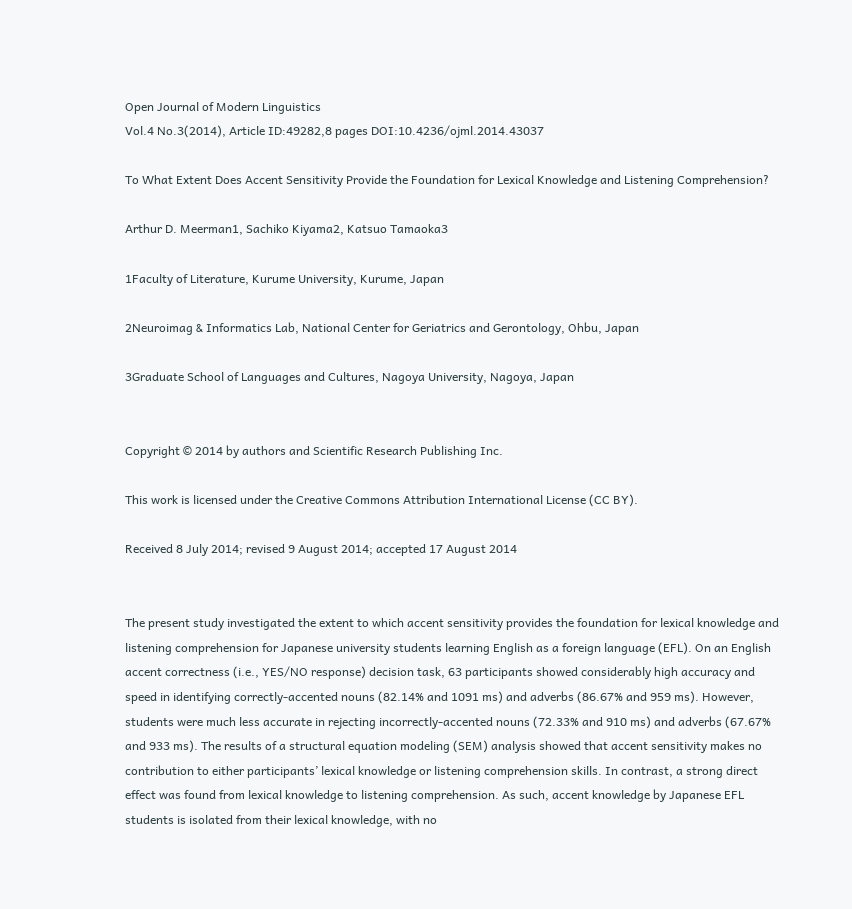Open Journal of Modern Linguistics
Vol.4 No.3(2014), Article ID:49282,8 pages DOI:10.4236/ojml.2014.43037

To What Extent Does Accent Sensitivity Provide the Foundation for Lexical Knowledge and Listening Comprehension?

Arthur D. Meerman1, Sachiko Kiyama2, Katsuo Tamaoka3

1Faculty of Literature, Kurume University, Kurume, Japan

2Neuroimag & Informatics Lab, National Center for Geriatrics and Gerontology, Ohbu, Japan

3Graduate School of Languages and Cultures, Nagoya University, Nagoya, Japan


Copyright © 2014 by authors and Scientific Research Publishing Inc.

This work is licensed under the Creative Commons Attribution International License (CC BY).

Received 8 July 2014; revised 9 August 2014; accepted 17 August 2014


The present study investigated the extent to which accent sensitivity provides the foundation for lexical knowledge and listening comprehension for Japanese university students learning English as a foreign language (EFL). On an English accent correctness (i.e., YES/NO response) decision task, 63 participants showed considerably high accuracy and speed in identifying correctly-accented nouns (82.14% and 1091 ms) and adverbs (86.67% and 959 ms). However, students were much less accurate in rejecting incorrectly-accented nouns (72.33% and 910 ms) and adverbs (67.67% and 933 ms). The results of a structural equation modeling (SEM) analysis showed that accent sensitivity makes no contribution to either participants’ lexical knowledge or listening comprehension skills. In contrast, a strong direct effect was found from lexical knowledge to listening comprehension. As such, accent knowledge by Japanese EFL students is isolated from their lexical knowledge, with no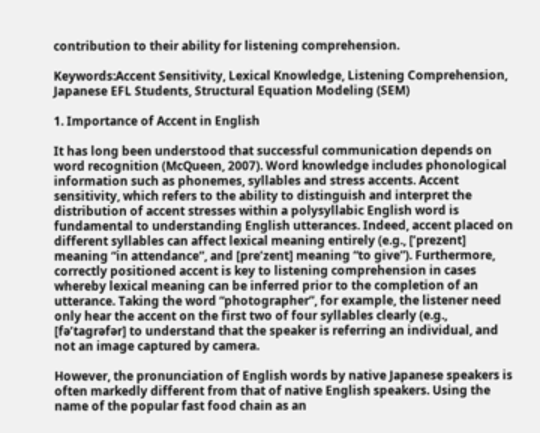contribution to their ability for listening comprehension.

Keywords:Accent Sensitivity, Lexical Knowledge, Listening Comprehension, Japanese EFL Students, Structural Equation Modeling (SEM)

1. Importance of Accent in English

It has long been understood that successful communication depends on word recognition (McQueen, 2007). Word knowledge includes phonological information such as phonemes, syllables and stress accents. Accent sensitivity, which refers to the ability to distinguish and interpret the distribution of accent stresses within a polysyllabic English word is fundamental to understanding English utterances. Indeed, accent placed on different syllables can affect lexical meaning entirely (e.g., [’prezent] meaning “in attendance”, and [pre’zent] meaning “to give”). Furthermore, correctly positioned accent is key to listening comprehension in cases whereby lexical meaning can be inferred prior to the completion of an utterance. Taking the word “photographer”, for example, the listener need only hear the accent on the first two of four syllables clearly (e.g., [fə’taɡrəfər] to understand that the speaker is referring an individual, and not an image captured by camera.

However, the pronunciation of English words by native Japanese speakers is often markedly different from that of native English speakers. Using the name of the popular fast food chain as an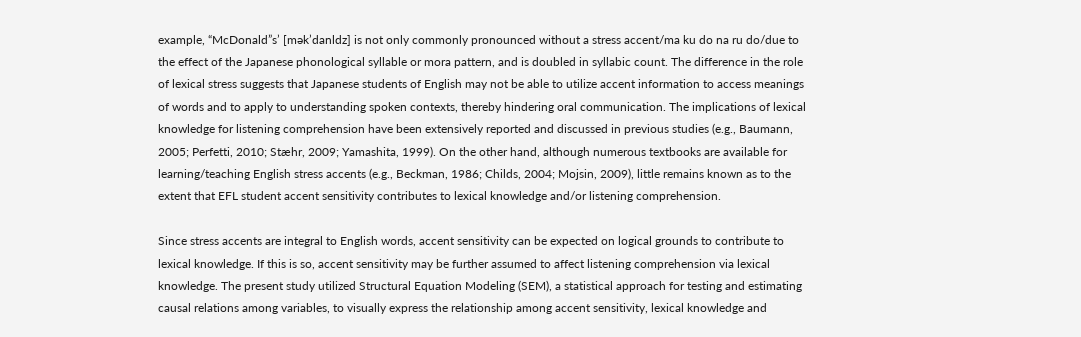example, “McDonald”s’ [mək’danldz] is not only commonly pronounced without a stress accent/ma ku do na ru do/due to the effect of the Japanese phonological syllable or mora pattern, and is doubled in syllabic count. The difference in the role of lexical stress suggests that Japanese students of English may not be able to utilize accent information to access meanings of words and to apply to understanding spoken contexts, thereby hindering oral communication. The implications of lexical knowledge for listening comprehension have been extensively reported and discussed in previous studies (e.g., Baumann, 2005; Perfetti, 2010; Stæhr, 2009; Yamashita, 1999). On the other hand, although numerous textbooks are available for learning/teaching English stress accents (e.g., Beckman, 1986; Childs, 2004; Mojsin, 2009), little remains known as to the extent that EFL student accent sensitivity contributes to lexical knowledge and/or listening comprehension.

Since stress accents are integral to English words, accent sensitivity can be expected on logical grounds to contribute to lexical knowledge. If this is so, accent sensitivity may be further assumed to affect listening comprehension via lexical knowledge. The present study utilized Structural Equation Modeling (SEM), a statistical approach for testing and estimating causal relations among variables, to visually express the relationship among accent sensitivity, lexical knowledge and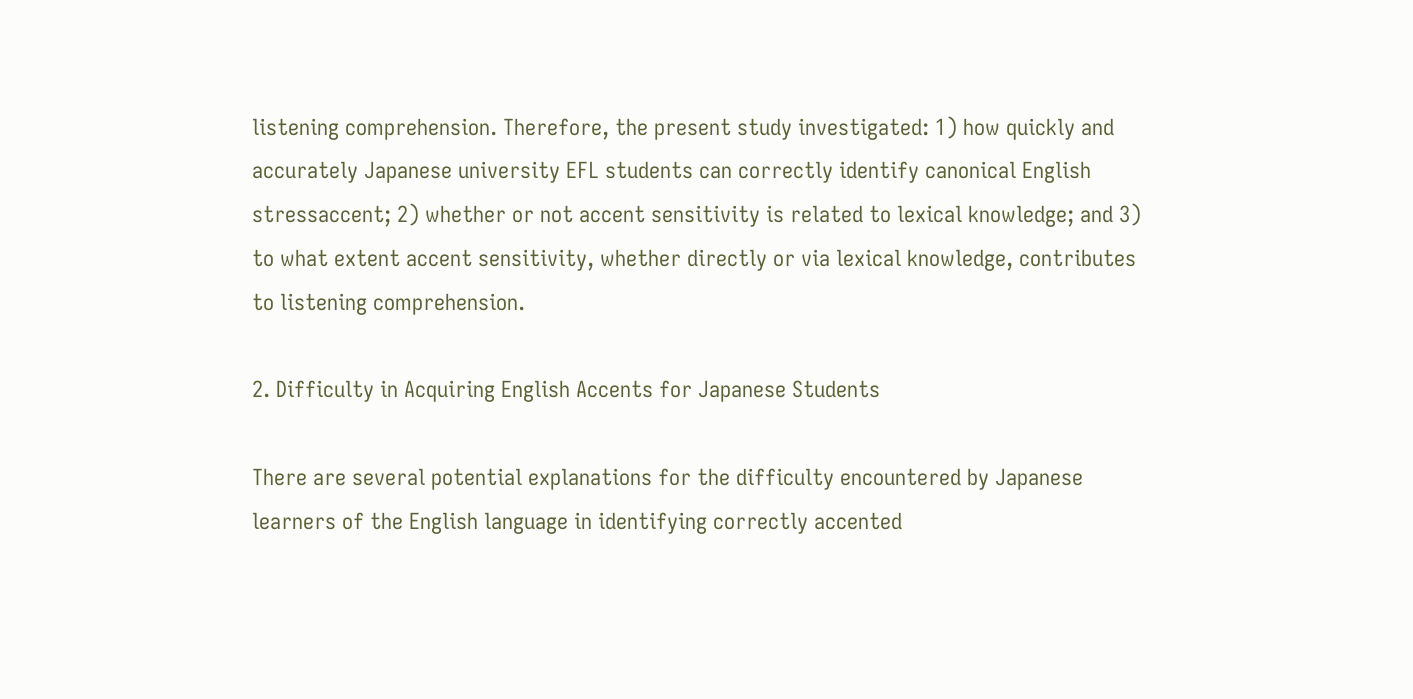listening comprehension. Therefore, the present study investigated: 1) how quickly and accurately Japanese university EFL students can correctly identify canonical English stressaccent; 2) whether or not accent sensitivity is related to lexical knowledge; and 3) to what extent accent sensitivity, whether directly or via lexical knowledge, contributes to listening comprehension.

2. Difficulty in Acquiring English Accents for Japanese Students

There are several potential explanations for the difficulty encountered by Japanese learners of the English language in identifying correctly accented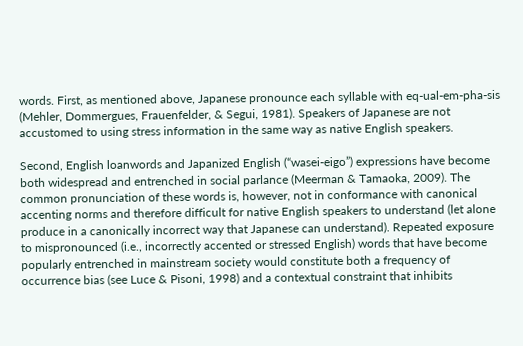words. First, as mentioned above, Japanese pronounce each syllable with eq-ual-em-pha-sis (Mehler, Dommergues, Frauenfelder, & Segui, 1981). Speakers of Japanese are not accustomed to using stress information in the same way as native English speakers.

Second, English loanwords and Japanized English (“wasei-eigo”) expressions have become both widespread and entrenched in social parlance (Meerman & Tamaoka, 2009). The common pronunciation of these words is, however, not in conformance with canonical accenting norms and therefore difficult for native English speakers to understand (let alone produce in a canonically incorrect way that Japanese can understand). Repeated exposure to mispronounced (i.e., incorrectly accented or stressed English) words that have become popularly entrenched in mainstream society would constitute both a frequency of occurrence bias (see Luce & Pisoni, 1998) and a contextual constraint that inhibits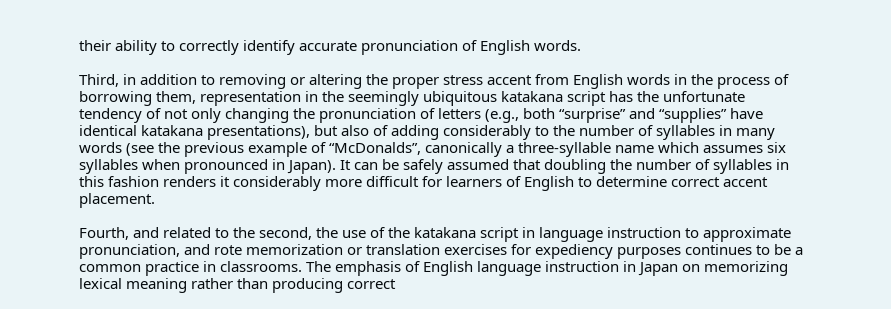their ability to correctly identify accurate pronunciation of English words.

Third, in addition to removing or altering the proper stress accent from English words in the process of borrowing them, representation in the seemingly ubiquitous katakana script has the unfortunate tendency of not only changing the pronunciation of letters (e.g., both “surprise” and “supplies” have identical katakana presentations), but also of adding considerably to the number of syllables in many words (see the previous example of “McDonalds”, canonically a three-syllable name which assumes six syllables when pronounced in Japan). It can be safely assumed that doubling the number of syllables in this fashion renders it considerably more difficult for learners of English to determine correct accent placement.

Fourth, and related to the second, the use of the katakana script in language instruction to approximate pronunciation, and rote memorization or translation exercises for expediency purposes continues to be a common practice in classrooms. The emphasis of English language instruction in Japan on memorizing lexical meaning rather than producing correct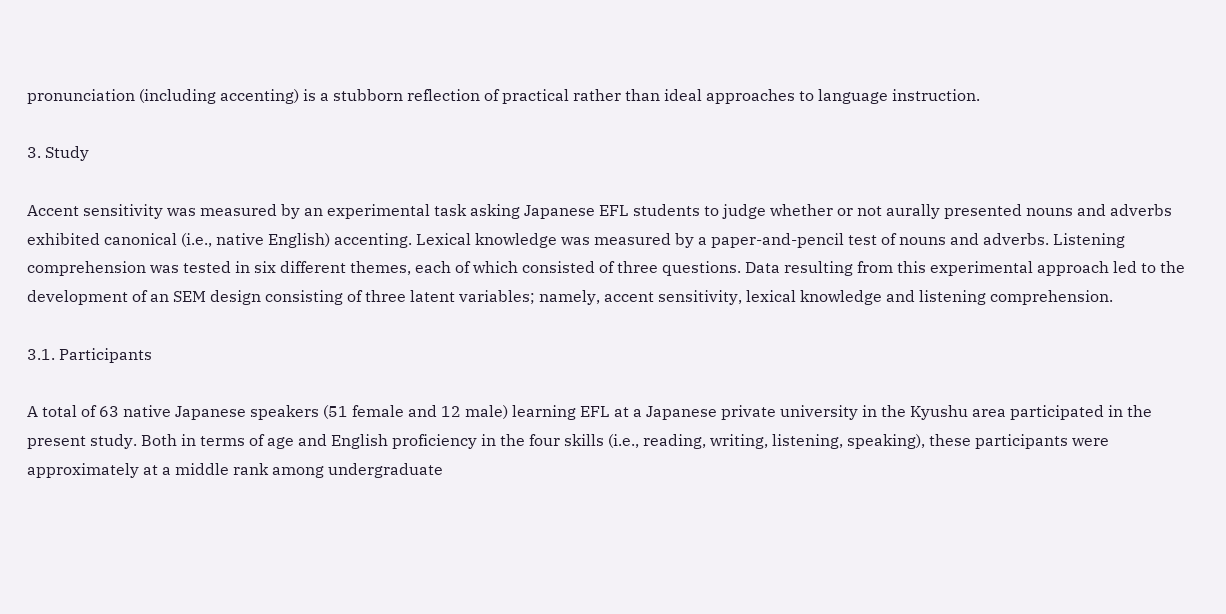pronunciation (including accenting) is a stubborn reflection of practical rather than ideal approaches to language instruction.

3. Study

Accent sensitivity was measured by an experimental task asking Japanese EFL students to judge whether or not aurally presented nouns and adverbs exhibited canonical (i.e., native English) accenting. Lexical knowledge was measured by a paper-and-pencil test of nouns and adverbs. Listening comprehension was tested in six different themes, each of which consisted of three questions. Data resulting from this experimental approach led to the development of an SEM design consisting of three latent variables; namely, accent sensitivity, lexical knowledge and listening comprehension.

3.1. Participants

A total of 63 native Japanese speakers (51 female and 12 male) learning EFL at a Japanese private university in the Kyushu area participated in the present study. Both in terms of age and English proficiency in the four skills (i.e., reading, writing, listening, speaking), these participants were approximately at a middle rank among undergraduate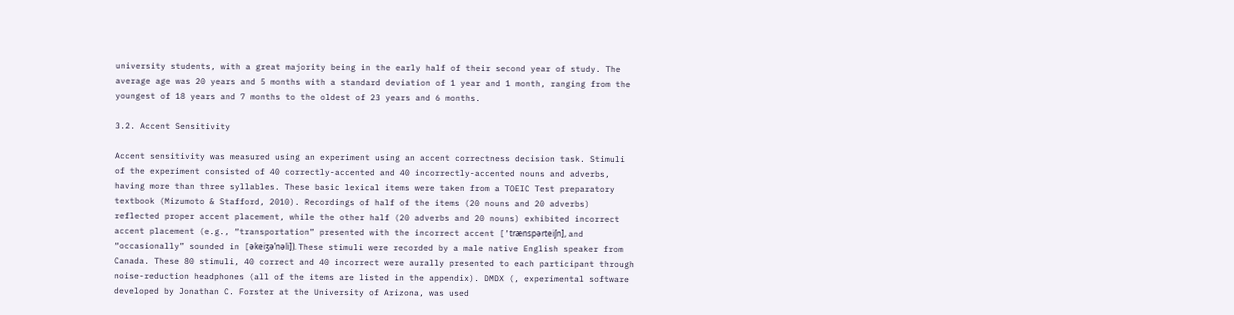university students, with a great majority being in the early half of their second year of study. The average age was 20 years and 5 months with a standard deviation of 1 year and 1 month, ranging from the youngest of 18 years and 7 months to the oldest of 23 years and 6 months.

3.2. Accent Sensitivity

Accent sensitivity was measured using an experiment using an accent correctness decision task. Stimuli of the experiment consisted of 40 correctly-accented and 40 incorrectly-accented nouns and adverbs, having more than three syllables. These basic lexical items were taken from a TOEIC Test preparatory textbook (Mizumoto & Stafford, 2010). Recordings of half of the items (20 nouns and 20 adverbs) reflected proper accent placement, while the other half (20 adverbs and 20 nouns) exhibited incorrect accent placement (e.g., “transportation” presented with the incorrect accent [’trænspərteiʃn], and “occasionally” sounded in [əkeiʒə’nəli]). These stimuli were recorded by a male native English speaker from Canada. These 80 stimuli, 40 correct and 40 incorrect were aurally presented to each participant through noise-reduction headphones (all of the items are listed in the appendix). DMDX (, experimental software developed by Jonathan C. Forster at the University of Arizona, was used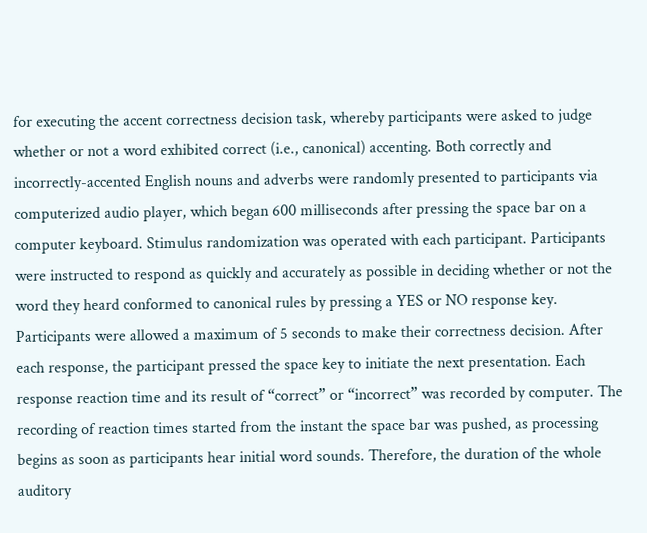for executing the accent correctness decision task, whereby participants were asked to judge whether or not a word exhibited correct (i.e., canonical) accenting. Both correctly and incorrectly-accented English nouns and adverbs were randomly presented to participants via computerized audio player, which began 600 milliseconds after pressing the space bar on a computer keyboard. Stimulus randomization was operated with each participant. Participants were instructed to respond as quickly and accurately as possible in deciding whether or not the word they heard conformed to canonical rules by pressing a YES or NO response key. Participants were allowed a maximum of 5 seconds to make their correctness decision. After each response, the participant pressed the space key to initiate the next presentation. Each response reaction time and its result of “correct” or “incorrect” was recorded by computer. The recording of reaction times started from the instant the space bar was pushed, as processing begins as soon as participants hear initial word sounds. Therefore, the duration of the whole auditory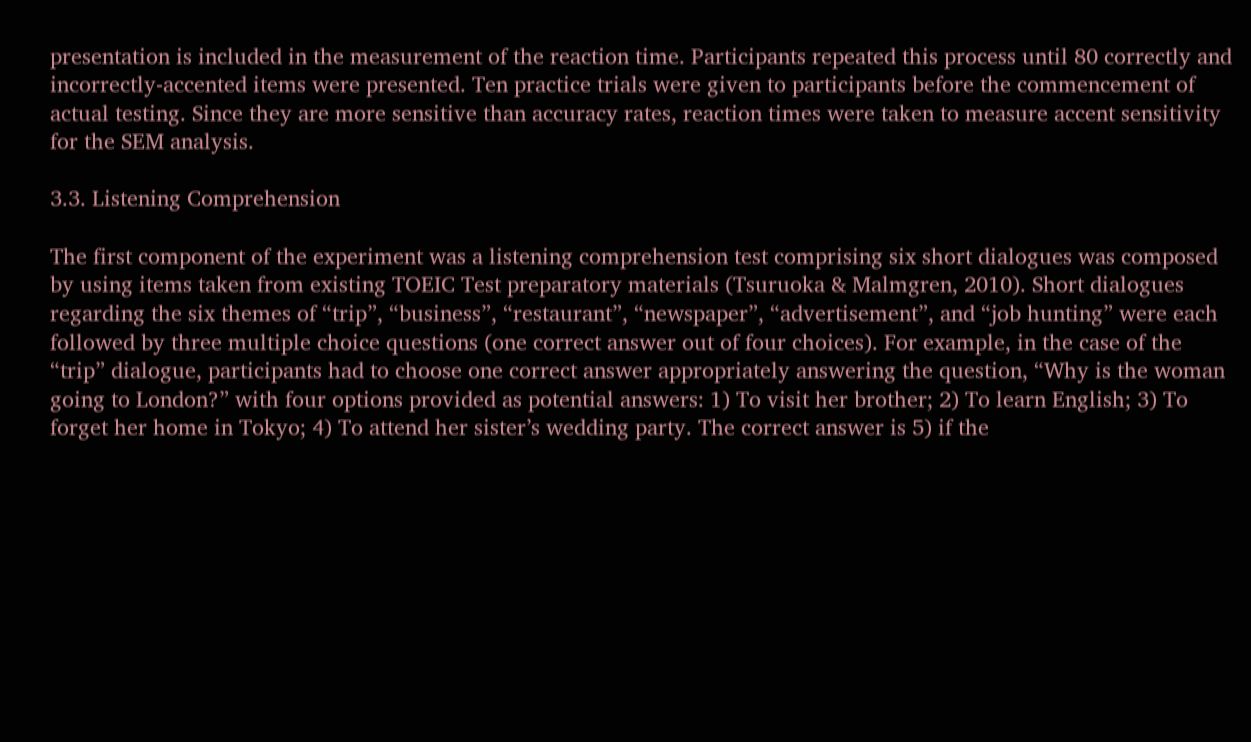presentation is included in the measurement of the reaction time. Participants repeated this process until 80 correctly and incorrectly-accented items were presented. Ten practice trials were given to participants before the commencement of actual testing. Since they are more sensitive than accuracy rates, reaction times were taken to measure accent sensitivity for the SEM analysis.

3.3. Listening Comprehension

The first component of the experiment was a listening comprehension test comprising six short dialogues was composed by using items taken from existing TOEIC Test preparatory materials (Tsuruoka & Malmgren, 2010). Short dialogues regarding the six themes of “trip”, “business”, “restaurant”, “newspaper”, “advertisement”, and “job hunting” were each followed by three multiple choice questions (one correct answer out of four choices). For example, in the case of the “trip” dialogue, participants had to choose one correct answer appropriately answering the question, “Why is the woman going to London?” with four options provided as potential answers: 1) To visit her brother; 2) To learn English; 3) To forget her home in Tokyo; 4) To attend her sister’s wedding party. The correct answer is 5) if the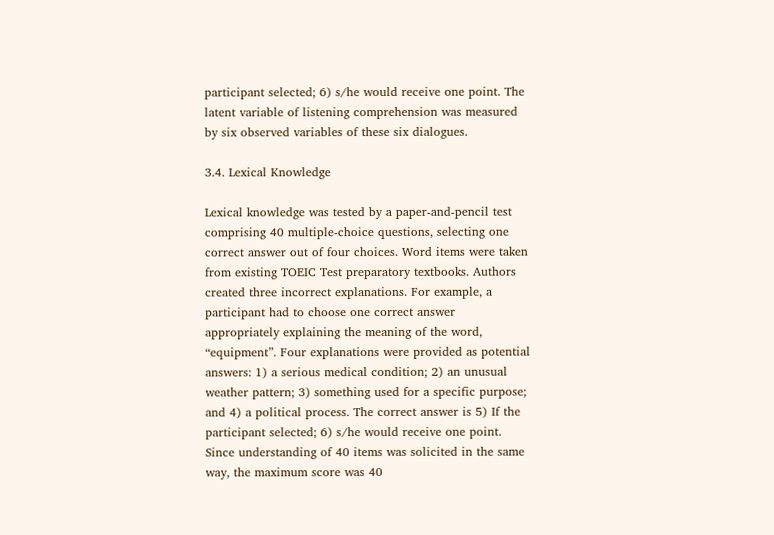participant selected; 6) s/he would receive one point. The latent variable of listening comprehension was measured by six observed variables of these six dialogues.

3.4. Lexical Knowledge

Lexical knowledge was tested by a paper-and-pencil test comprising 40 multiple-choice questions, selecting one correct answer out of four choices. Word items were taken from existing TOEIC Test preparatory textbooks. Authors created three incorrect explanations. For example, a participant had to choose one correct answer appropriately explaining the meaning of the word, “equipment”. Four explanations were provided as potential answers: 1) a serious medical condition; 2) an unusual weather pattern; 3) something used for a specific purpose; and 4) a political process. The correct answer is 5) If the participant selected; 6) s/he would receive one point. Since understanding of 40 items was solicited in the same way, the maximum score was 40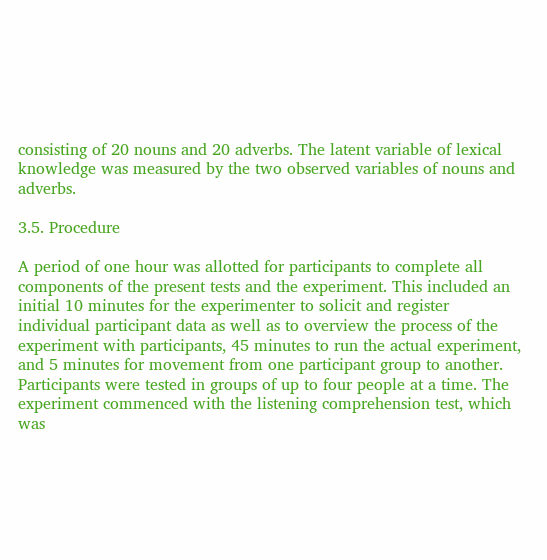consisting of 20 nouns and 20 adverbs. The latent variable of lexical knowledge was measured by the two observed variables of nouns and adverbs.

3.5. Procedure

A period of one hour was allotted for participants to complete all components of the present tests and the experiment. This included an initial 10 minutes for the experimenter to solicit and register individual participant data as well as to overview the process of the experiment with participants, 45 minutes to run the actual experiment, and 5 minutes for movement from one participant group to another. Participants were tested in groups of up to four people at a time. The experiment commenced with the listening comprehension test, which was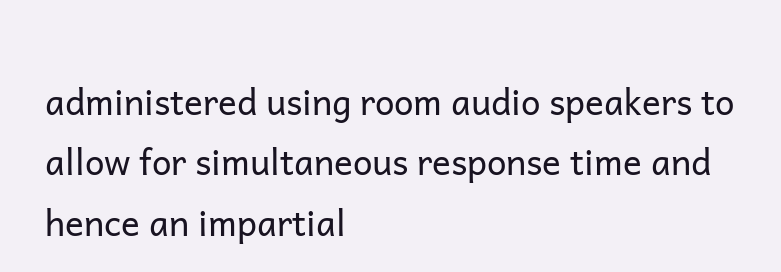administered using room audio speakers to allow for simultaneous response time and hence an impartial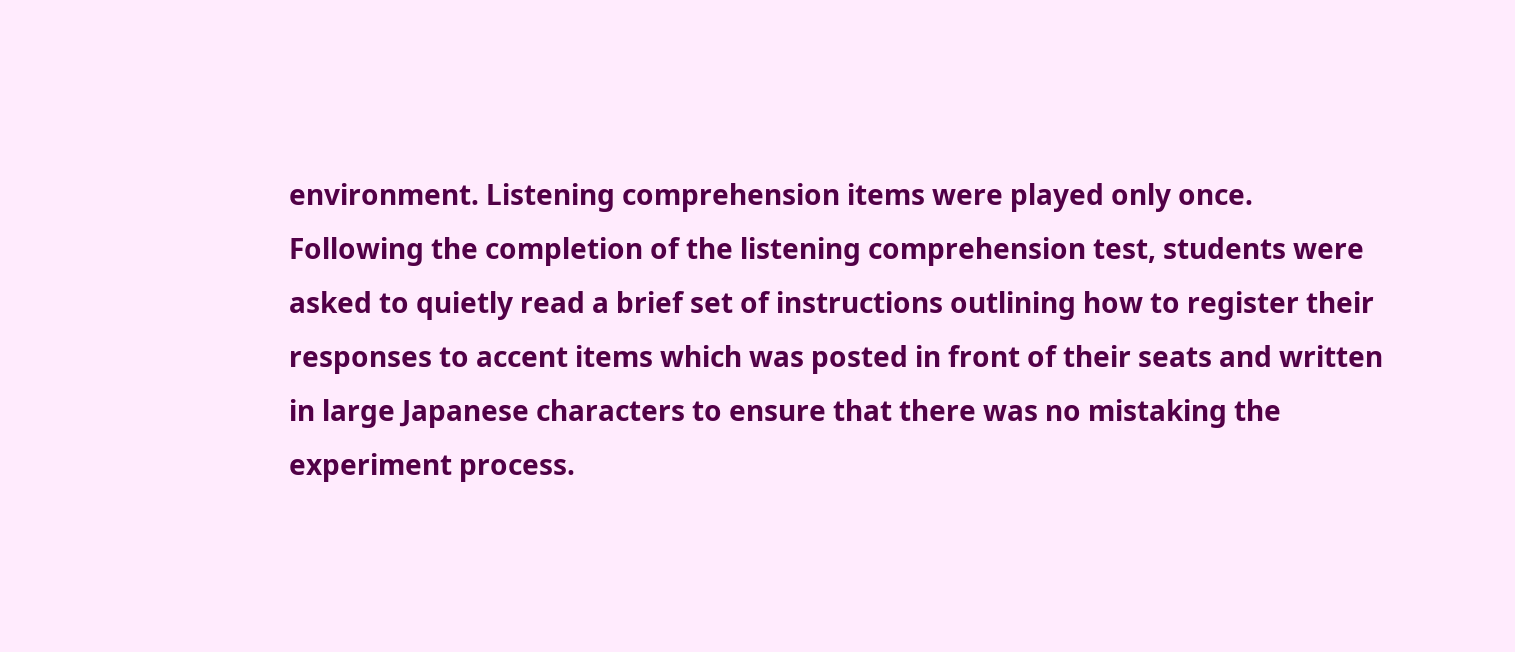environment. Listening comprehension items were played only once. Following the completion of the listening comprehension test, students were asked to quietly read a brief set of instructions outlining how to register their responses to accent items which was posted in front of their seats and written in large Japanese characters to ensure that there was no mistaking the experiment process.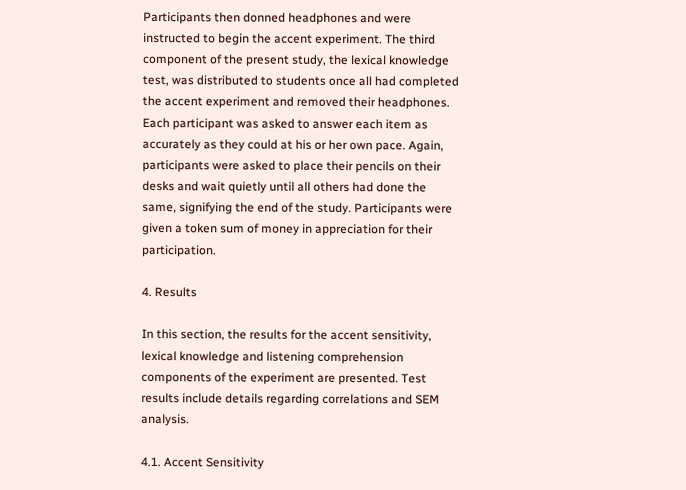Participants then donned headphones and were instructed to begin the accent experiment. The third component of the present study, the lexical knowledge test, was distributed to students once all had completed the accent experiment and removed their headphones. Each participant was asked to answer each item as accurately as they could at his or her own pace. Again, participants were asked to place their pencils on their desks and wait quietly until all others had done the same, signifying the end of the study. Participants were given a token sum of money in appreciation for their participation.

4. Results

In this section, the results for the accent sensitivity, lexical knowledge and listening comprehension components of the experiment are presented. Test results include details regarding correlations and SEM analysis.

4.1. Accent Sensitivity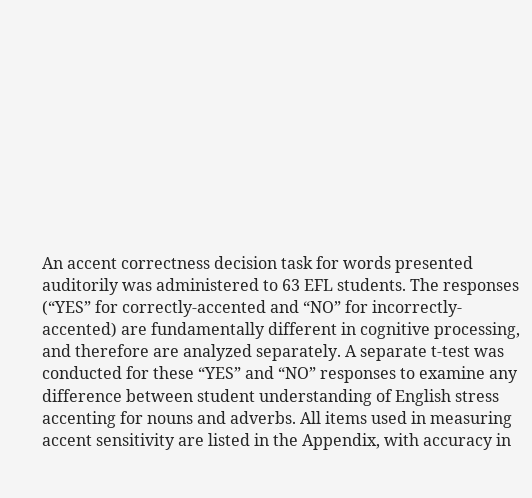An accent correctness decision task for words presented auditorily was administered to 63 EFL students. The responses (“YES” for correctly-accented and “NO” for incorrectly-accented) are fundamentally different in cognitive processing, and therefore are analyzed separately. A separate t-test was conducted for these “YES” and “NO” responses to examine any difference between student understanding of English stress accenting for nouns and adverbs. All items used in measuring accent sensitivity are listed in the Appendix, with accuracy in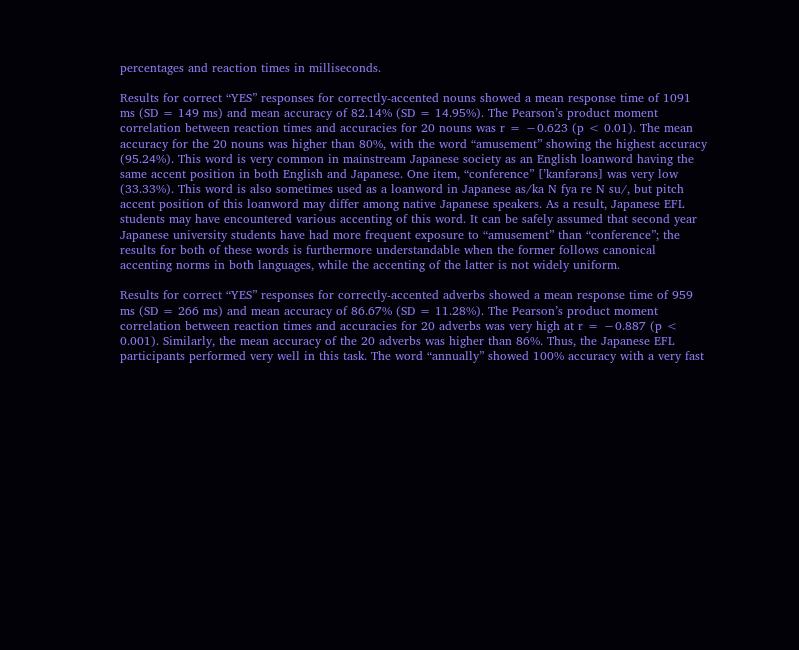percentages and reaction times in milliseconds.

Results for correct “YES” responses for correctly-accented nouns showed a mean response time of 1091 ms (SD = 149 ms) and mean accuracy of 82.14% (SD = 14.95%). The Pearson’s product moment correlation between reaction times and accuracies for 20 nouns was r = −0.623 (p < 0.01). The mean accuracy for the 20 nouns was higher than 80%, with the word “amusement” showing the highest accuracy (95.24%). This word is very common in mainstream Japanese society as an English loanword having the same accent position in both English and Japanese. One item, “conference” [’kanfərəns] was very low (33.33%). This word is also sometimes used as a loanword in Japanese as/ka N fya re N su/, but pitch accent position of this loanword may differ among native Japanese speakers. As a result, Japanese EFL students may have encountered various accenting of this word. It can be safely assumed that second year Japanese university students have had more frequent exposure to “amusement” than “conference”; the results for both of these words is furthermore understandable when the former follows canonical accenting norms in both languages, while the accenting of the latter is not widely uniform.

Results for correct “YES” responses for correctly-accented adverbs showed a mean response time of 959 ms (SD = 266 ms) and mean accuracy of 86.67% (SD = 11.28%). The Pearson’s product moment correlation between reaction times and accuracies for 20 adverbs was very high at r = −0.887 (p < 0.001). Similarly, the mean accuracy of the 20 adverbs was higher than 86%. Thus, the Japanese EFL participants performed very well in this task. The word “annually” showed 100% accuracy with a very fast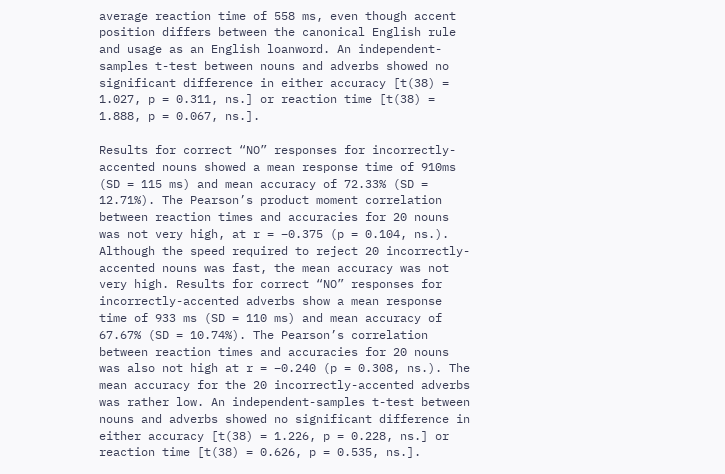average reaction time of 558 ms, even though accent position differs between the canonical English rule and usage as an English loanword. An independent-samples t-test between nouns and adverbs showed no significant difference in either accuracy [t(38) = 1.027, p = 0.311, ns.] or reaction time [t(38) = 1.888, p = 0.067, ns.].

Results for correct “NO” responses for incorrectly-accented nouns showed a mean response time of 910ms (SD = 115 ms) and mean accuracy of 72.33% (SD = 12.71%). The Pearson’s product moment correlation between reaction times and accuracies for 20 nouns was not very high, at r = −0.375 (p = 0.104, ns.). Although the speed required to reject 20 incorrectly-accented nouns was fast, the mean accuracy was not very high. Results for correct “NO” responses for incorrectly-accented adverbs show a mean response time of 933 ms (SD = 110 ms) and mean accuracy of 67.67% (SD = 10.74%). The Pearson’s correlation between reaction times and accuracies for 20 nouns was also not high at r = −0.240 (p = 0.308, ns.). The mean accuracy for the 20 incorrectly-accented adverbs was rather low. An independent-samples t-test between nouns and adverbs showed no significant difference in either accuracy [t(38) = 1.226, p = 0.228, ns.] or reaction time [t(38) = 0.626, p = 0.535, ns.].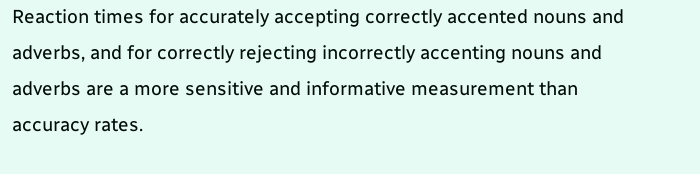Reaction times for accurately accepting correctly accented nouns and adverbs, and for correctly rejecting incorrectly accenting nouns and adverbs are a more sensitive and informative measurement than accuracy rates.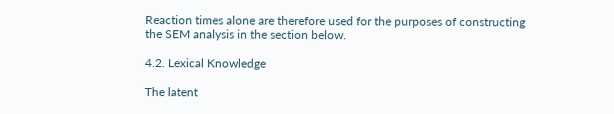Reaction times alone are therefore used for the purposes of constructing the SEM analysis in the section below.

4.2. Lexical Knowledge

The latent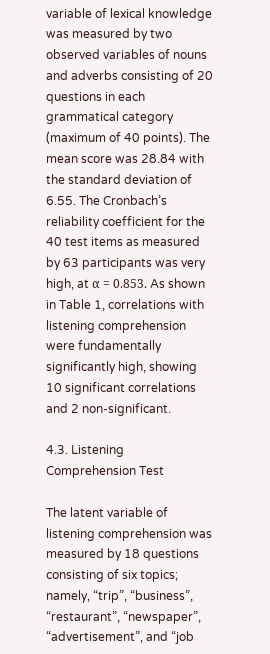variable of lexical knowledge was measured by two observed variables of nouns and adverbs consisting of 20 questions in each grammatical category (maximum of 40 points). The mean score was 28.84 with the standard deviation of 6.55. The Cronbach’s reliability coefficient for the 40 test items as measured by 63 participants was very high, at α = 0.853. As shown in Table 1, correlations with listening comprehension were fundamentally significantly high, showing 10 significant correlations and 2 non-significant.

4.3. Listening Comprehension Test

The latent variable of listening comprehension was measured by 18 questions consisting of six topics; namely, “trip”, “business”, “restaurant”, “newspaper”, “advertisement”, and “job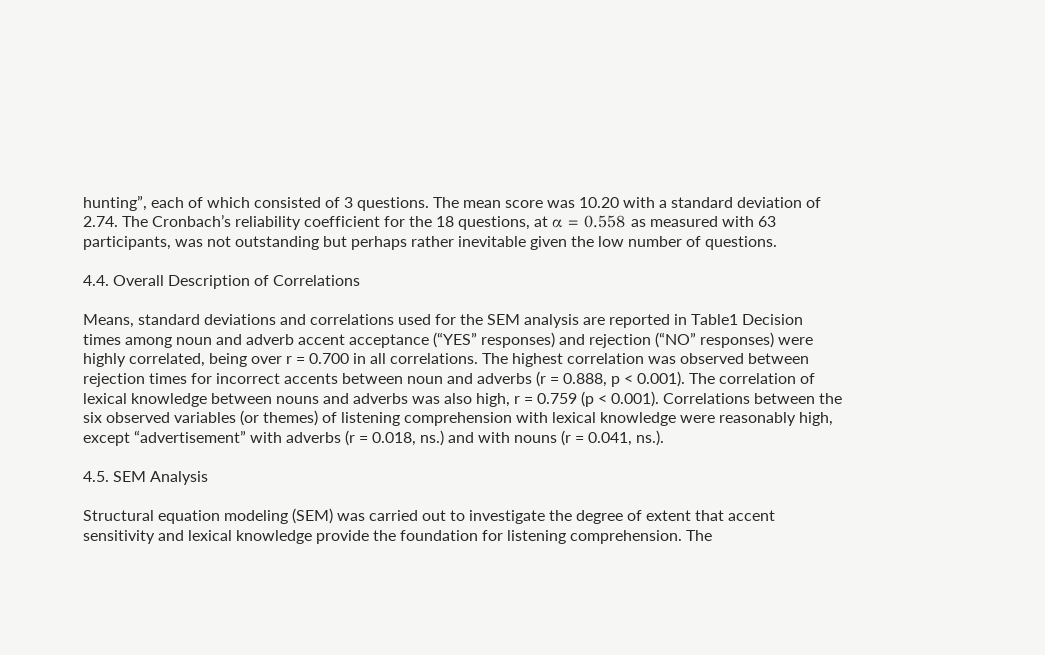hunting”, each of which consisted of 3 questions. The mean score was 10.20 with a standard deviation of 2.74. The Cronbach’s reliability coefficient for the 18 questions, at α = 0.558 as measured with 63 participants, was not outstanding but perhaps rather inevitable given the low number of questions.

4.4. Overall Description of Correlations

Means, standard deviations and correlations used for the SEM analysis are reported in Table1 Decision times among noun and adverb accent acceptance (“YES” responses) and rejection (“NO” responses) were highly correlated, being over r = 0.700 in all correlations. The highest correlation was observed between rejection times for incorrect accents between noun and adverbs (r = 0.888, p < 0.001). The correlation of lexical knowledge between nouns and adverbs was also high, r = 0.759 (p < 0.001). Correlations between the six observed variables (or themes) of listening comprehension with lexical knowledge were reasonably high, except “advertisement” with adverbs (r = 0.018, ns.) and with nouns (r = 0.041, ns.).

4.5. SEM Analysis

Structural equation modeling (SEM) was carried out to investigate the degree of extent that accent sensitivity and lexical knowledge provide the foundation for listening comprehension. The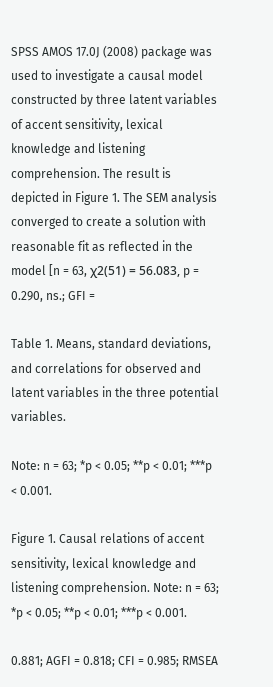SPSS AMOS 17.0J (2008) package was used to investigate a causal model constructed by three latent variables of accent sensitivity, lexical knowledge and listening comprehension. The result is depicted in Figure 1. The SEM analysis converged to create a solution with reasonable fit as reflected in the model [n = 63, χ2(51) = 56.083, p = 0.290, ns.; GFI =

Table 1. Means, standard deviations, and correlations for observed and latent variables in the three potential variables.

Note: n = 63; *p < 0.05; **p < 0.01; ***p < 0.001.

Figure 1. Causal relations of accent sensitivity, lexical knowledge and listening comprehension. Note: n = 63; *p < 0.05; **p < 0.01; ***p < 0.001.

0.881; AGFI = 0.818; CFI = 0.985; RMSEA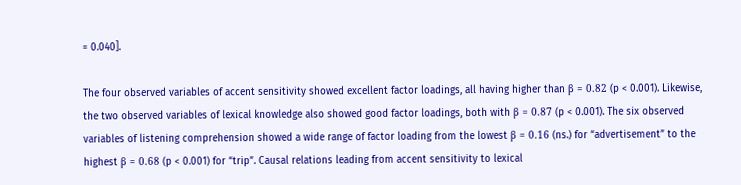= 0.040].

The four observed variables of accent sensitivity showed excellent factor loadings, all having higher than β = 0.82 (p < 0.001). Likewise, the two observed variables of lexical knowledge also showed good factor loadings, both with β = 0.87 (p < 0.001). The six observed variables of listening comprehension showed a wide range of factor loading from the lowest β = 0.16 (ns.) for “advertisement” to the highest β = 0.68 (p < 0.001) for “trip”. Causal relations leading from accent sensitivity to lexical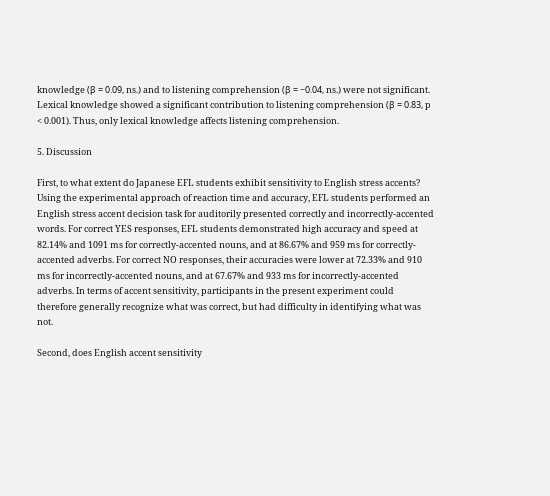knowledge (β = 0.09, ns.) and to listening comprehension (β = −0.04, ns.) were not significant. Lexical knowledge showed a significant contribution to listening comprehension (β = 0.83, p < 0.001). Thus, only lexical knowledge affects listening comprehension.

5. Discussion

First, to what extent do Japanese EFL students exhibit sensitivity to English stress accents? Using the experimental approach of reaction time and accuracy, EFL students performed an English stress accent decision task for auditorily presented correctly and incorrectly-accented words. For correct YES responses, EFL students demonstrated high accuracy and speed at 82.14% and 1091 ms for correctly-accented nouns, and at 86.67% and 959 ms for correctly-accented adverbs. For correct NO responses, their accuracies were lower at 72.33% and 910 ms for incorrectly-accented nouns, and at 67.67% and 933 ms for incorrectly-accented adverbs. In terms of accent sensitivity, participants in the present experiment could therefore generally recognize what was correct, but had difficulty in identifying what was not.

Second, does English accent sensitivity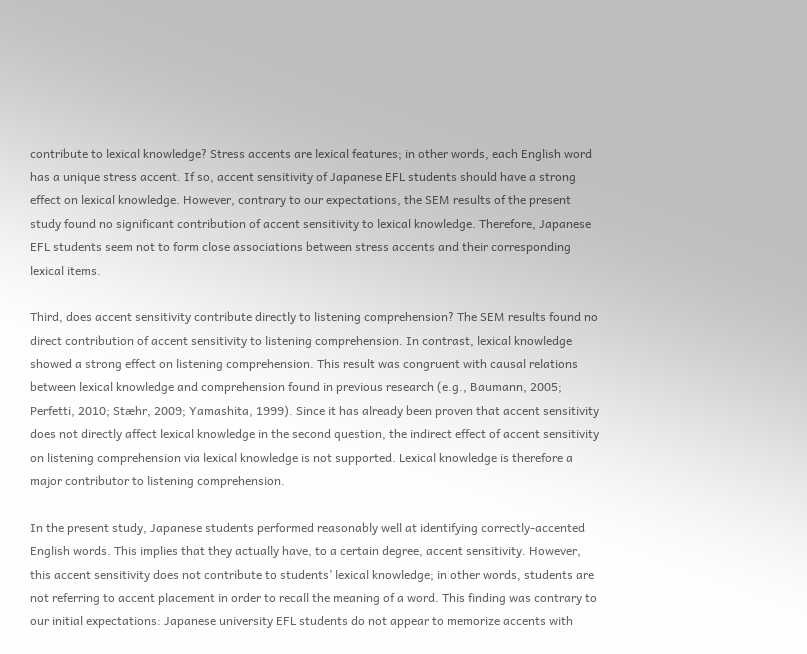contribute to lexical knowledge? Stress accents are lexical features; in other words, each English word has a unique stress accent. If so, accent sensitivity of Japanese EFL students should have a strong effect on lexical knowledge. However, contrary to our expectations, the SEM results of the present study found no significant contribution of accent sensitivity to lexical knowledge. Therefore, Japanese EFL students seem not to form close associations between stress accents and their corresponding lexical items.

Third, does accent sensitivity contribute directly to listening comprehension? The SEM results found no direct contribution of accent sensitivity to listening comprehension. In contrast, lexical knowledge showed a strong effect on listening comprehension. This result was congruent with causal relations between lexical knowledge and comprehension found in previous research (e.g., Baumann, 2005; Perfetti, 2010; Stæhr, 2009; Yamashita, 1999). Since it has already been proven that accent sensitivity does not directly affect lexical knowledge in the second question, the indirect effect of accent sensitivity on listening comprehension via lexical knowledge is not supported. Lexical knowledge is therefore a major contributor to listening comprehension.

In the present study, Japanese students performed reasonably well at identifying correctly-accented English words. This implies that they actually have, to a certain degree, accent sensitivity. However, this accent sensitivity does not contribute to students’ lexical knowledge; in other words, students are not referring to accent placement in order to recall the meaning of a word. This finding was contrary to our initial expectations: Japanese university EFL students do not appear to memorize accents with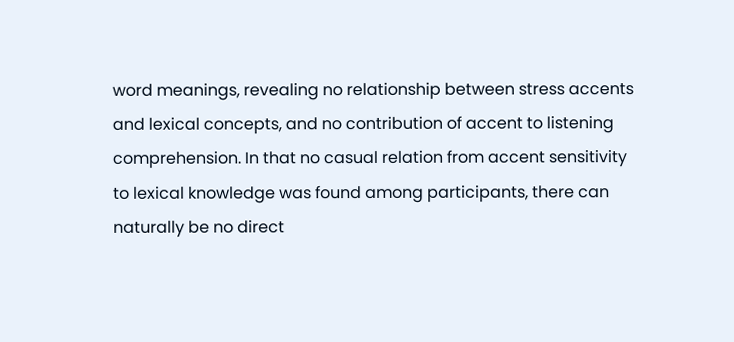word meanings, revealing no relationship between stress accents and lexical concepts, and no contribution of accent to listening comprehension. In that no casual relation from accent sensitivity to lexical knowledge was found among participants, there can naturally be no direct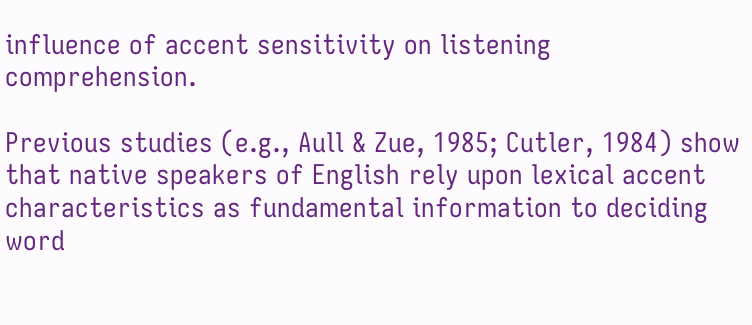influence of accent sensitivity on listening comprehension.

Previous studies (e.g., Aull & Zue, 1985; Cutler, 1984) show that native speakers of English rely upon lexical accent characteristics as fundamental information to deciding word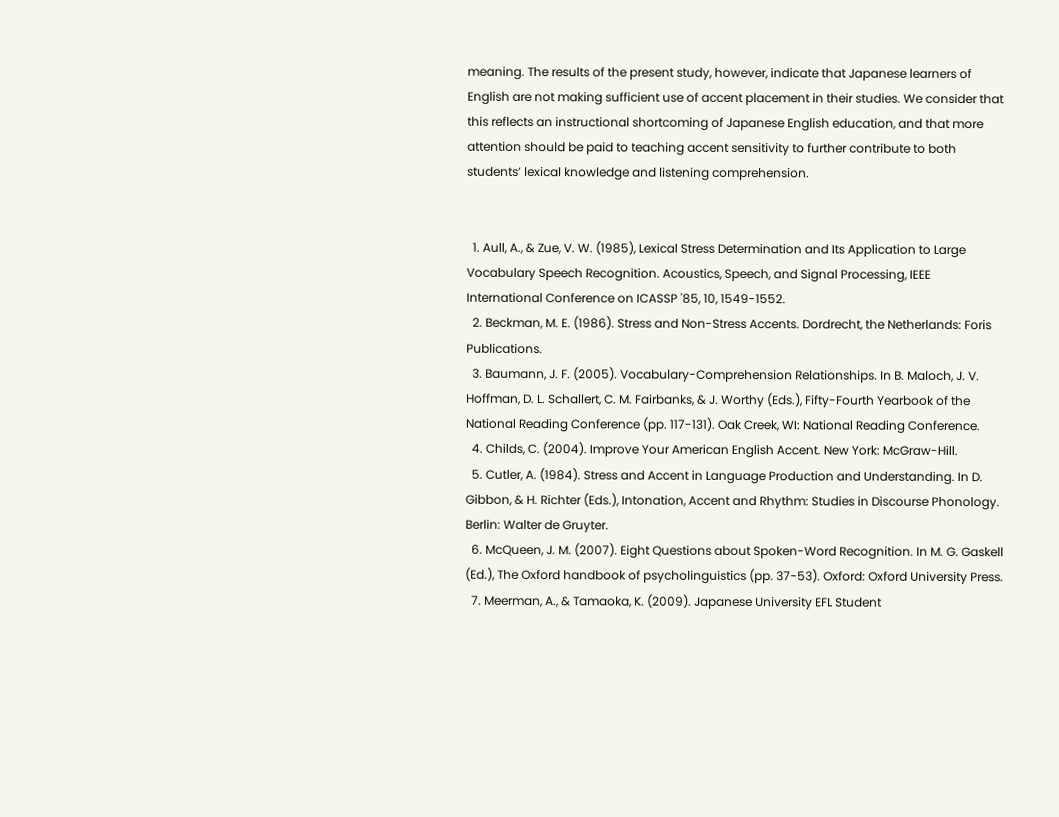meaning. The results of the present study, however, indicate that Japanese learners of English are not making sufficient use of accent placement in their studies. We consider that this reflects an instructional shortcoming of Japanese English education, and that more attention should be paid to teaching accent sensitivity to further contribute to both students’ lexical knowledge and listening comprehension.


  1. Aull, A., & Zue, V. W. (1985), Lexical Stress Determination and Its Application to Large Vocabulary Speech Recognition. Acoustics, Speech, and Signal Processing, IEEE International Conference on ICASSP '85, 10, 1549-1552.
  2. Beckman, M. E. (1986). Stress and Non-Stress Accents. Dordrecht, the Netherlands: Foris Publications.
  3. Baumann, J. F. (2005). Vocabulary-Comprehension Relationships. In B. Maloch, J. V. Hoffman, D. L. Schallert, C. M. Fairbanks, & J. Worthy (Eds.), Fifty-Fourth Yearbook of the National Reading Conference (pp. 117-131). Oak Creek, WI: National Reading Conference.
  4. Childs, C. (2004). Improve Your American English Accent. New York: McGraw-Hill.
  5. Cutler, A. (1984). Stress and Accent in Language Production and Understanding. In D. Gibbon, & H. Richter (Eds.), Intonation, Accent and Rhythm: Studies in Discourse Phonology. Berlin: Walter de Gruyter.
  6. McQueen, J. M. (2007). Eight Questions about Spoken-Word Recognition. In M. G. Gaskell (Ed.), The Oxford handbook of psycholinguistics (pp. 37-53). Oxford: Oxford University Press.
  7. Meerman, A., & Tamaoka, K. (2009). Japanese University EFL Student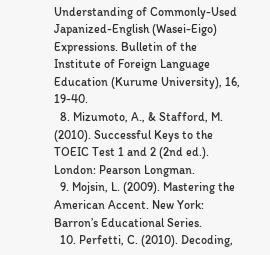Understanding of Commonly-Used Japanized-English (Wasei-Eigo) Expressions. Bulletin of the Institute of Foreign Language Education (Kurume University), 16, 19-40.
  8. Mizumoto, A., & Stafford, M. (2010). Successful Keys to the TOEIC Test 1 and 2 (2nd ed.). London: Pearson Longman.
  9. Mojsin, L. (2009). Mastering the American Accent. New York: Barron’s Educational Series.
  10. Perfetti, C. (2010). Decoding,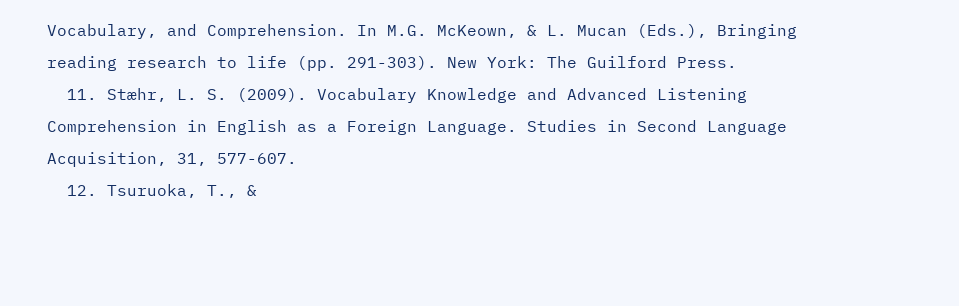Vocabulary, and Comprehension. In M.G. McKeown, & L. Mucan (Eds.), Bringing reading research to life (pp. 291-303). New York: The Guilford Press.
  11. Stæhr, L. S. (2009). Vocabulary Knowledge and Advanced Listening Comprehension in English as a Foreign Language. Studies in Second Language Acquisition, 31, 577-607.
  12. Tsuruoka, T., &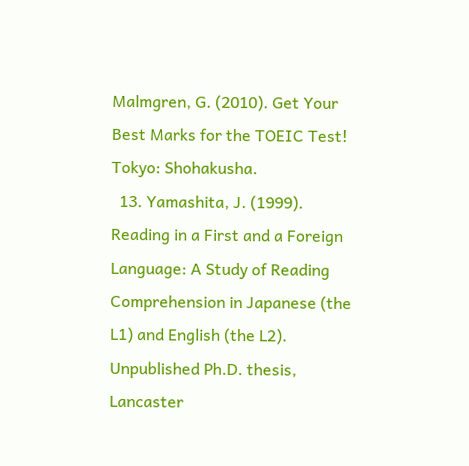Malmgren, G. (2010). Get Your Best Marks for the TOEIC Test! Tokyo: Shohakusha.
  13. Yamashita, J. (1999). Reading in a First and a Foreign Language: A Study of Reading Comprehension in Japanese (the L1) and English (the L2). Unpublished Ph.D. thesis, Lancaster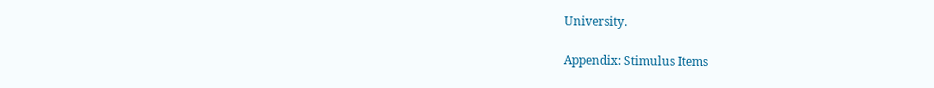University.

Appendix: Stimulus Items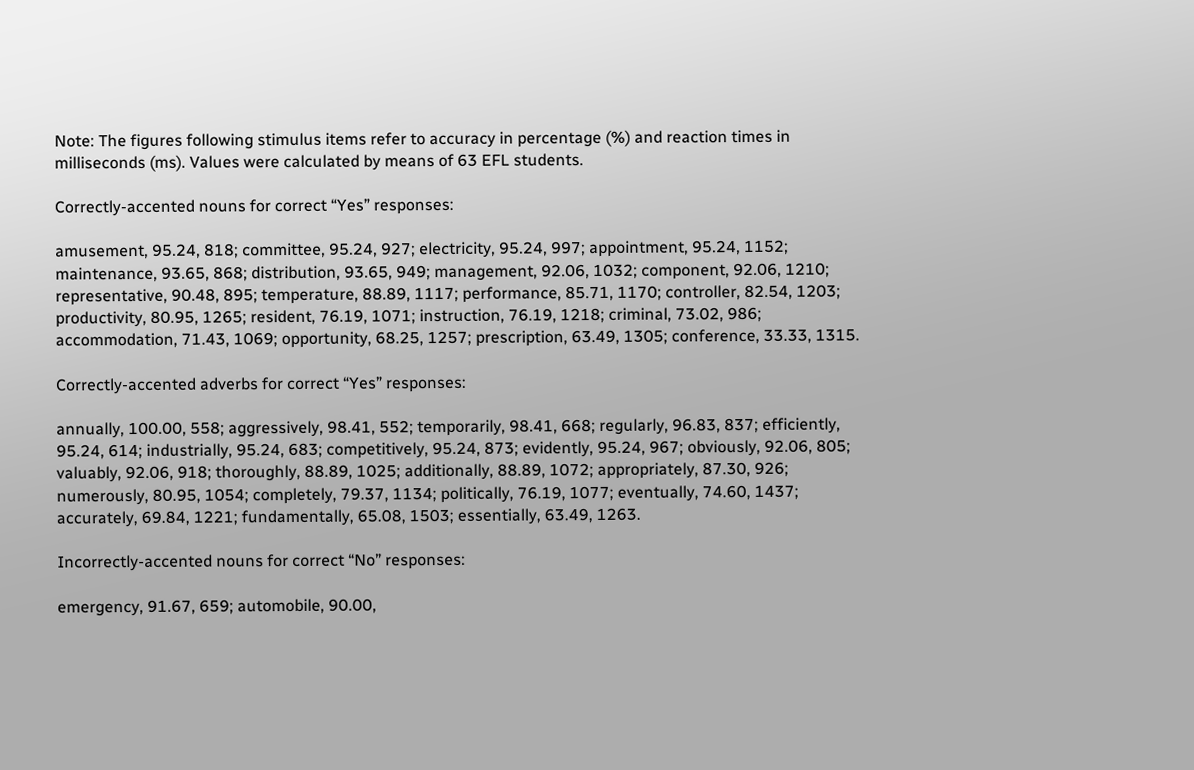Note: The figures following stimulus items refer to accuracy in percentage (%) and reaction times in milliseconds (ms). Values were calculated by means of 63 EFL students.

Correctly-accented nouns for correct “Yes” responses:

amusement, 95.24, 818; committee, 95.24, 927; electricity, 95.24, 997; appointment, 95.24, 1152; maintenance, 93.65, 868; distribution, 93.65, 949; management, 92.06, 1032; component, 92.06, 1210; representative, 90.48, 895; temperature, 88.89, 1117; performance, 85.71, 1170; controller, 82.54, 1203; productivity, 80.95, 1265; resident, 76.19, 1071; instruction, 76.19, 1218; criminal, 73.02, 986; accommodation, 71.43, 1069; opportunity, 68.25, 1257; prescription, 63.49, 1305; conference, 33.33, 1315.

Correctly-accented adverbs for correct “Yes” responses:

annually, 100.00, 558; aggressively, 98.41, 552; temporarily, 98.41, 668; regularly, 96.83, 837; efficiently, 95.24, 614; industrially, 95.24, 683; competitively, 95.24, 873; evidently, 95.24, 967; obviously, 92.06, 805; valuably, 92.06, 918; thoroughly, 88.89, 1025; additionally, 88.89, 1072; appropriately, 87.30, 926; numerously, 80.95, 1054; completely, 79.37, 1134; politically, 76.19, 1077; eventually, 74.60, 1437; accurately, 69.84, 1221; fundamentally, 65.08, 1503; essentially, 63.49, 1263.

Incorrectly-accented nouns for correct “No” responses:

emergency, 91.67, 659; automobile, 90.00,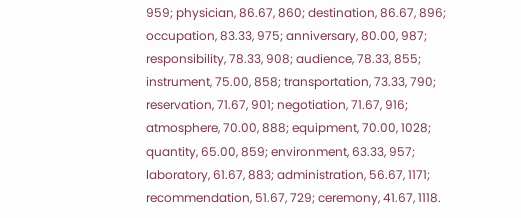959; physician, 86.67, 860; destination, 86.67, 896; occupation, 83.33, 975; anniversary, 80.00, 987; responsibility, 78.33, 908; audience, 78.33, 855; instrument, 75.00, 858; transportation, 73.33, 790; reservation, 71.67, 901; negotiation, 71.67, 916; atmosphere, 70.00, 888; equipment, 70.00, 1028; quantity, 65.00, 859; environment, 63.33, 957; laboratory, 61.67, 883; administration, 56.67, 1171; recommendation, 51.67, 729; ceremony, 41.67, 1118.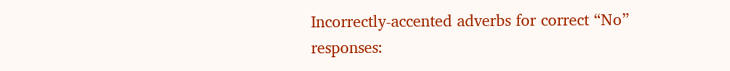Incorrectly-accented adverbs for correct “No” responses: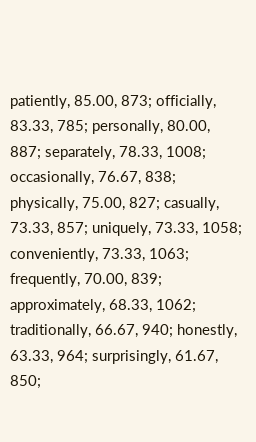patiently, 85.00, 873; officially, 83.33, 785; personally, 80.00, 887; separately, 78.33, 1008; occasionally, 76.67, 838; physically, 75.00, 827; casually, 73.33, 857; uniquely, 73.33, 1058; conveniently, 73.33, 1063; frequently, 70.00, 839; approximately, 68.33, 1062; traditionally, 66.67, 940; honestly, 63.33, 964; surprisingly, 61.67, 850;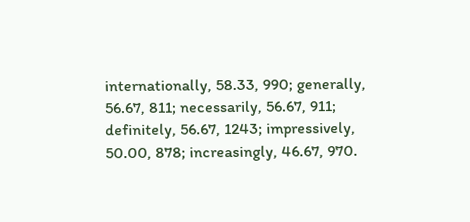internationally, 58.33, 990; generally, 56.67, 811; necessarily, 56.67, 911; definitely, 56.67, 1243; impressively, 50.00, 878; increasingly, 46.67, 970.